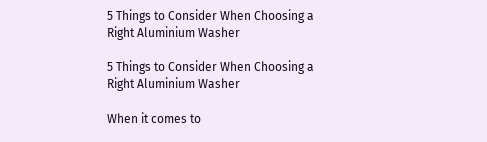5 Things to Consider When Choosing a Right Aluminium Washer

5 Things to Consider When Choosing a Right Aluminium Washer

When it comes to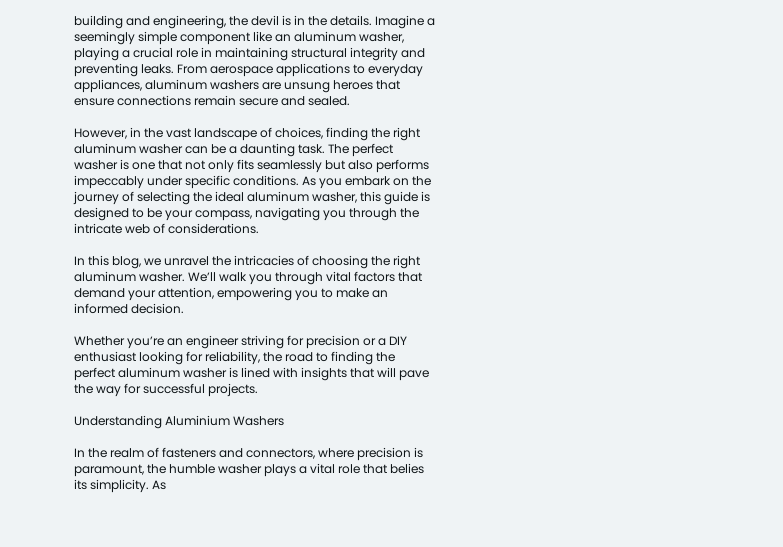building and engineering, the devil is in the details. Imagine a seemingly simple component like an aluminum washer, playing a crucial role in maintaining structural integrity and preventing leaks. From aerospace applications to everyday appliances, aluminum washers are unsung heroes that ensure connections remain secure and sealed.

However, in the vast landscape of choices, finding the right aluminum washer can be a daunting task. The perfect washer is one that not only fits seamlessly but also performs impeccably under specific conditions. As you embark on the journey of selecting the ideal aluminum washer, this guide is designed to be your compass, navigating you through the intricate web of considerations.

In this blog, we unravel the intricacies of choosing the right aluminum washer. We’ll walk you through vital factors that demand your attention, empowering you to make an informed decision.

Whether you’re an engineer striving for precision or a DIY enthusiast looking for reliability, the road to finding the perfect aluminum washer is lined with insights that will pave the way for successful projects.

Understanding Aluminium Washers

In the realm of fasteners and connectors, where precision is paramount, the humble washer plays a vital role that belies its simplicity. As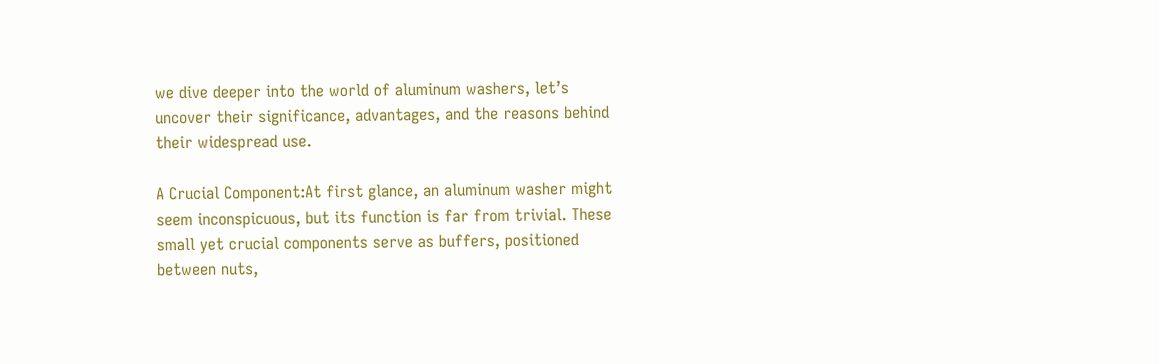we dive deeper into the world of aluminum washers, let’s uncover their significance, advantages, and the reasons behind their widespread use.

A Crucial Component:At first glance, an aluminum washer might seem inconspicuous, but its function is far from trivial. These small yet crucial components serve as buffers, positioned between nuts,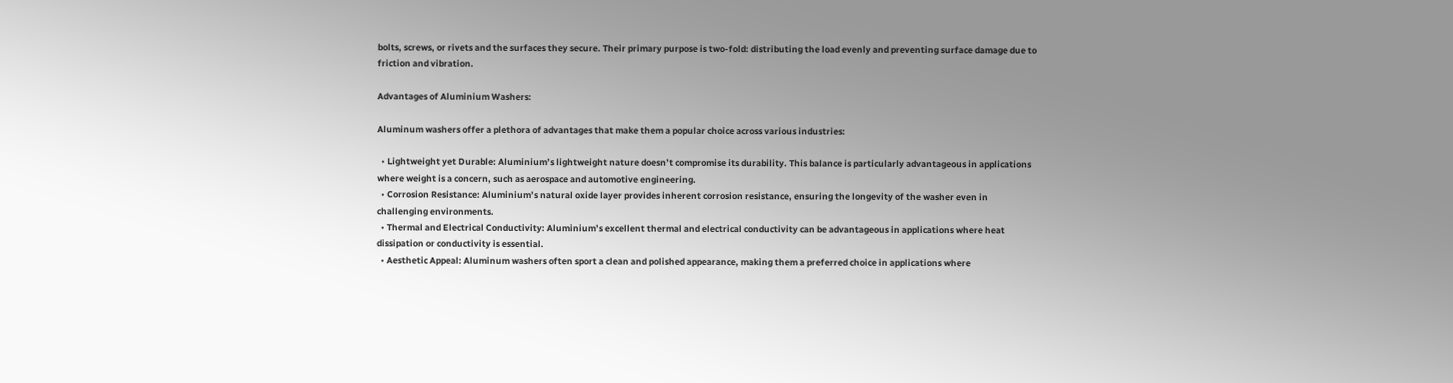bolts, screws, or rivets and the surfaces they secure. Their primary purpose is two-fold: distributing the load evenly and preventing surface damage due to friction and vibration.

Advantages of Aluminium Washers:

Aluminum washers offer a plethora of advantages that make them a popular choice across various industries:

  • Lightweight yet Durable: Aluminium’s lightweight nature doesn’t compromise its durability. This balance is particularly advantageous in applications where weight is a concern, such as aerospace and automotive engineering.
  • Corrosion Resistance: Aluminium’s natural oxide layer provides inherent corrosion resistance, ensuring the longevity of the washer even in challenging environments.
  • Thermal and Electrical Conductivity: Aluminium’s excellent thermal and electrical conductivity can be advantageous in applications where heat dissipation or conductivity is essential.
  • Aesthetic Appeal: Aluminum washers often sport a clean and polished appearance, making them a preferred choice in applications where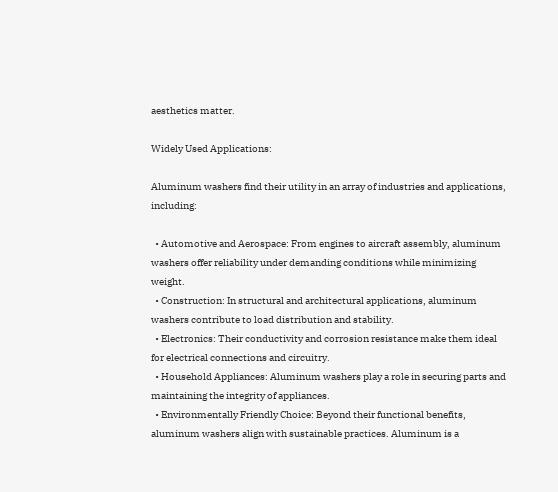aesthetics matter.

Widely Used Applications:

Aluminum washers find their utility in an array of industries and applications, including:

  • Automotive and Aerospace: From engines to aircraft assembly, aluminum washers offer reliability under demanding conditions while minimizing weight.
  • Construction: In structural and architectural applications, aluminum washers contribute to load distribution and stability.
  • Electronics: Their conductivity and corrosion resistance make them ideal for electrical connections and circuitry.
  • Household Appliances: Aluminum washers play a role in securing parts and maintaining the integrity of appliances.
  • Environmentally Friendly Choice: Beyond their functional benefits, aluminum washers align with sustainable practices. Aluminum is a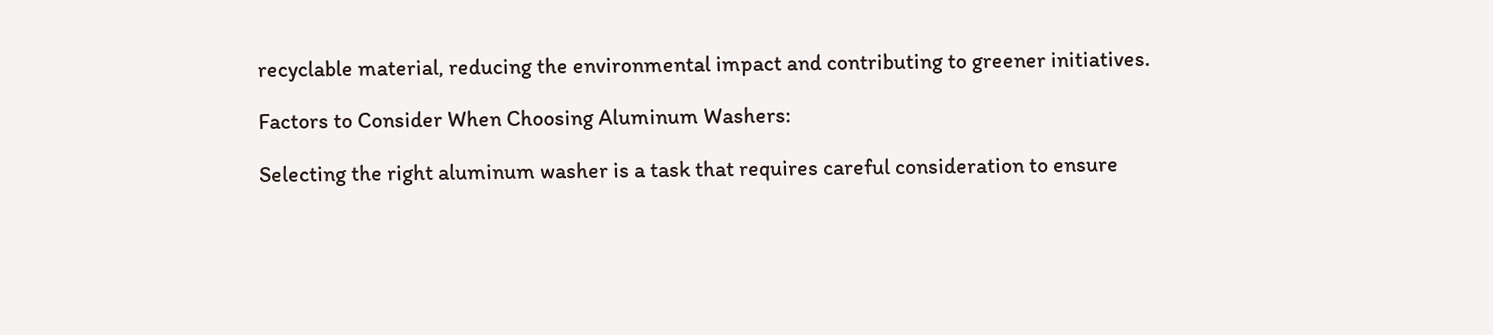recyclable material, reducing the environmental impact and contributing to greener initiatives.

Factors to Consider When Choosing Aluminum Washers:

Selecting the right aluminum washer is a task that requires careful consideration to ensure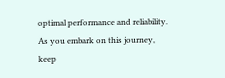optimal performance and reliability. As you embark on this journey, keep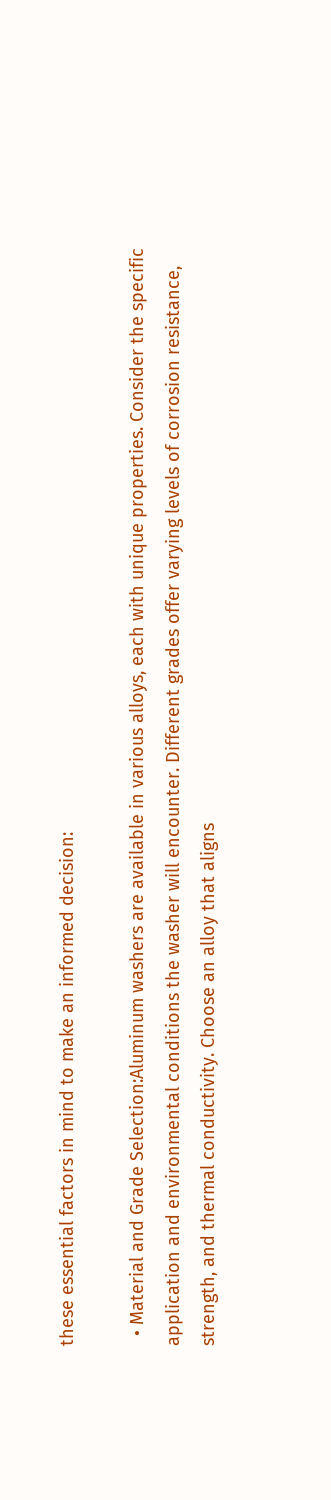these essential factors in mind to make an informed decision:

  • Material and Grade Selection:Aluminum washers are available in various alloys, each with unique properties. Consider the specific application and environmental conditions the washer will encounter. Different grades offer varying levels of corrosion resistance, strength, and thermal conductivity. Choose an alloy that aligns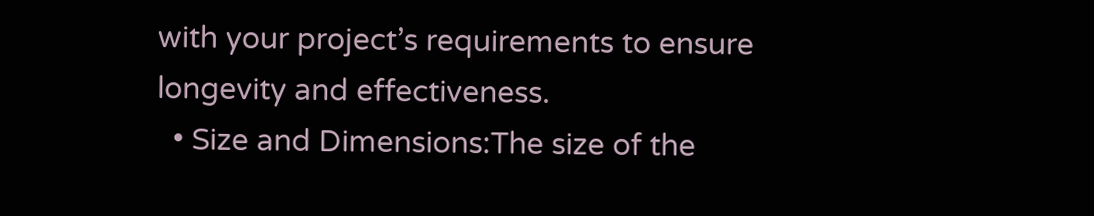with your project’s requirements to ensure longevity and effectiveness.
  • Size and Dimensions:The size of the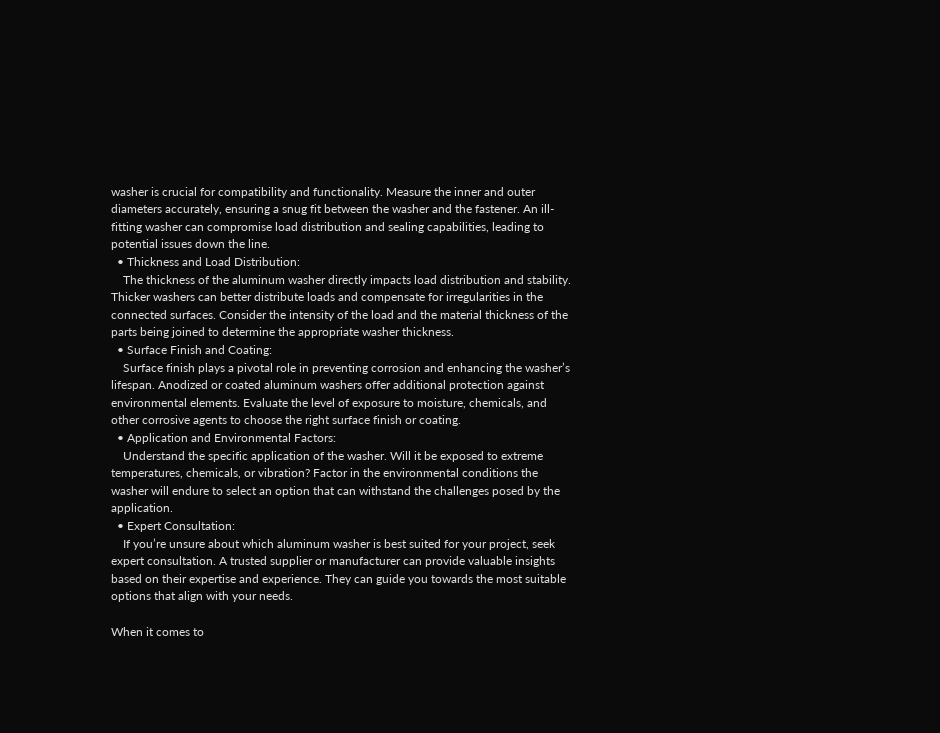washer is crucial for compatibility and functionality. Measure the inner and outer diameters accurately, ensuring a snug fit between the washer and the fastener. An ill-fitting washer can compromise load distribution and sealing capabilities, leading to potential issues down the line.
  • Thickness and Load Distribution:
    The thickness of the aluminum washer directly impacts load distribution and stability. Thicker washers can better distribute loads and compensate for irregularities in the connected surfaces. Consider the intensity of the load and the material thickness of the parts being joined to determine the appropriate washer thickness.
  • Surface Finish and Coating:
    Surface finish plays a pivotal role in preventing corrosion and enhancing the washer’s lifespan. Anodized or coated aluminum washers offer additional protection against environmental elements. Evaluate the level of exposure to moisture, chemicals, and other corrosive agents to choose the right surface finish or coating.
  • Application and Environmental Factors:
    Understand the specific application of the washer. Will it be exposed to extreme temperatures, chemicals, or vibration? Factor in the environmental conditions the washer will endure to select an option that can withstand the challenges posed by the application.
  • Expert Consultation:
    If you’re unsure about which aluminum washer is best suited for your project, seek expert consultation. A trusted supplier or manufacturer can provide valuable insights based on their expertise and experience. They can guide you towards the most suitable options that align with your needs.

When it comes to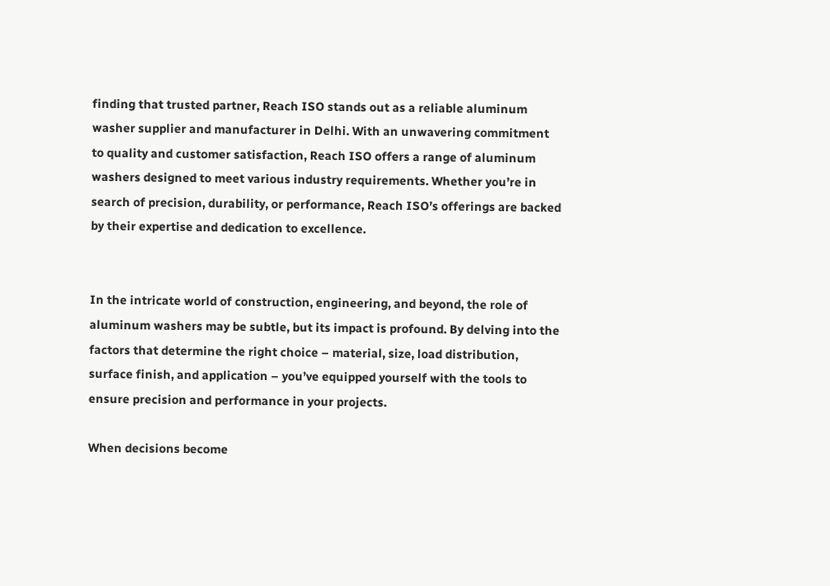finding that trusted partner, Reach ISO stands out as a reliable aluminum washer supplier and manufacturer in Delhi. With an unwavering commitment to quality and customer satisfaction, Reach ISO offers a range of aluminum washers designed to meet various industry requirements. Whether you’re in search of precision, durability, or performance, Reach ISO’s offerings are backed by their expertise and dedication to excellence.


In the intricate world of construction, engineering, and beyond, the role of aluminum washers may be subtle, but its impact is profound. By delving into the factors that determine the right choice – material, size, load distribution, surface finish, and application – you’ve equipped yourself with the tools to ensure precision and performance in your projects.

When decisions become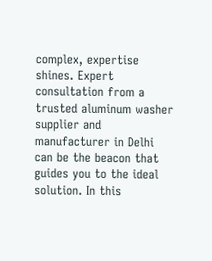complex, expertise shines. Expert consultation from a trusted aluminum washer supplier and manufacturer in Delhi can be the beacon that guides you to the ideal solution. In this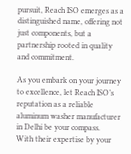pursuit, Reach ISO emerges as a distinguished name, offering not just components, but a partnership rooted in quality and commitment.

As you embark on your journey to excellence, let Reach ISO’s reputation as a reliable aluminum washer manufacturer in Delhi be your compass.
With their expertise by your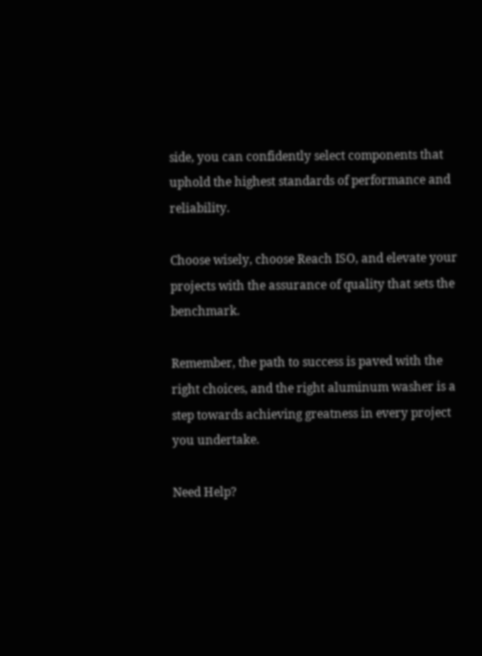side, you can confidently select components that uphold the highest standards of performance and reliability.

Choose wisely, choose Reach ISO, and elevate your projects with the assurance of quality that sets the benchmark.

Remember, the path to success is paved with the right choices, and the right aluminum washer is a step towards achieving greatness in every project you undertake.

Need Help?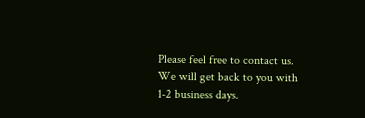Please feel free to contact us. We will get back to you with 1-2 business days.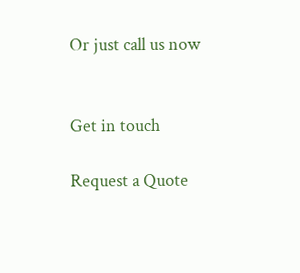Or just call us now


Get in touch

Request a Quote